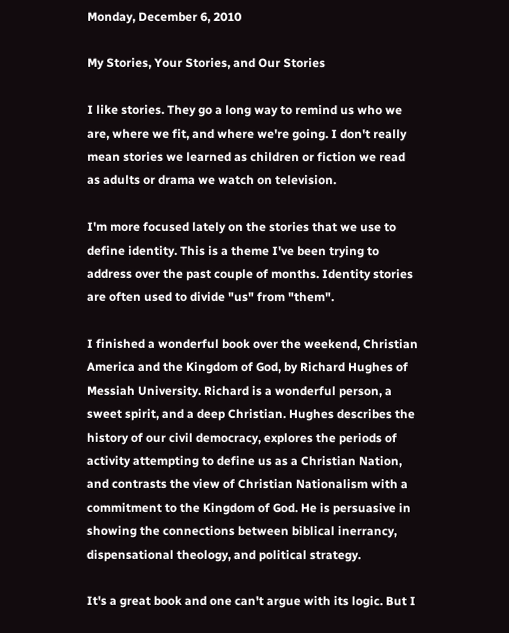Monday, December 6, 2010

My Stories, Your Stories, and Our Stories

I like stories. They go a long way to remind us who we are, where we fit, and where we're going. I don't really mean stories we learned as children or fiction we read as adults or drama we watch on television.

I'm more focused lately on the stories that we use to define identity. This is a theme I've been trying to address over the past couple of months. Identity stories are often used to divide "us" from "them".

I finished a wonderful book over the weekend, Christian America and the Kingdom of God, by Richard Hughes of Messiah University. Richard is a wonderful person, a sweet spirit, and a deep Christian. Hughes describes the history of our civil democracy, explores the periods of activity attempting to define us as a Christian Nation, and contrasts the view of Christian Nationalism with a commitment to the Kingdom of God. He is persuasive in showing the connections between biblical inerrancy, dispensational theology, and political strategy.

It's a great book and one can't argue with its logic. But I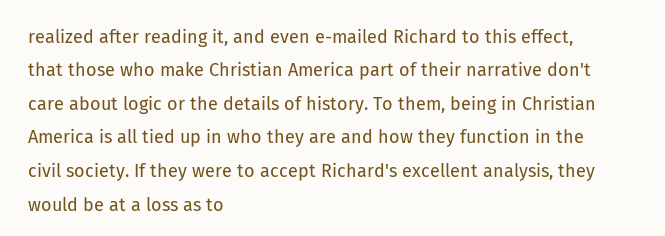realized after reading it, and even e-mailed Richard to this effect, that those who make Christian America part of their narrative don't care about logic or the details of history. To them, being in Christian America is all tied up in who they are and how they function in the civil society. If they were to accept Richard's excellent analysis, they would be at a loss as to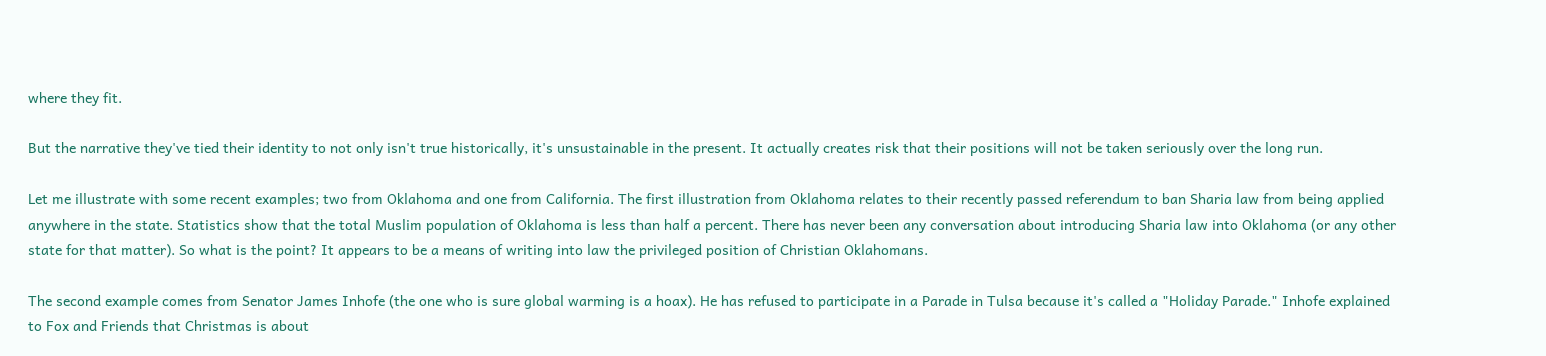where they fit.

But the narrative they've tied their identity to not only isn't true historically, it's unsustainable in the present. It actually creates risk that their positions will not be taken seriously over the long run.

Let me illustrate with some recent examples; two from Oklahoma and one from California. The first illustration from Oklahoma relates to their recently passed referendum to ban Sharia law from being applied anywhere in the state. Statistics show that the total Muslim population of Oklahoma is less than half a percent. There has never been any conversation about introducing Sharia law into Oklahoma (or any other state for that matter). So what is the point? It appears to be a means of writing into law the privileged position of Christian Oklahomans.

The second example comes from Senator James Inhofe (the one who is sure global warming is a hoax). He has refused to participate in a Parade in Tulsa because it's called a "Holiday Parade." Inhofe explained to Fox and Friends that Christmas is about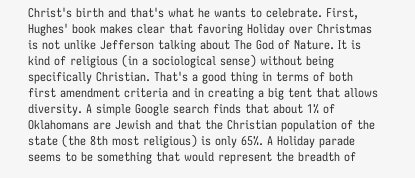Christ's birth and that's what he wants to celebrate. First, Hughes' book makes clear that favoring Holiday over Christmas is not unlike Jefferson talking about The God of Nature. It is kind of religious (in a sociological sense) without being specifically Christian. That's a good thing in terms of both first amendment criteria and in creating a big tent that allows diversity. A simple Google search finds that about 1% of Oklahomans are Jewish and that the Christian population of the state (the 8th most religious) is only 65%. A Holiday parade seems to be something that would represent the breadth of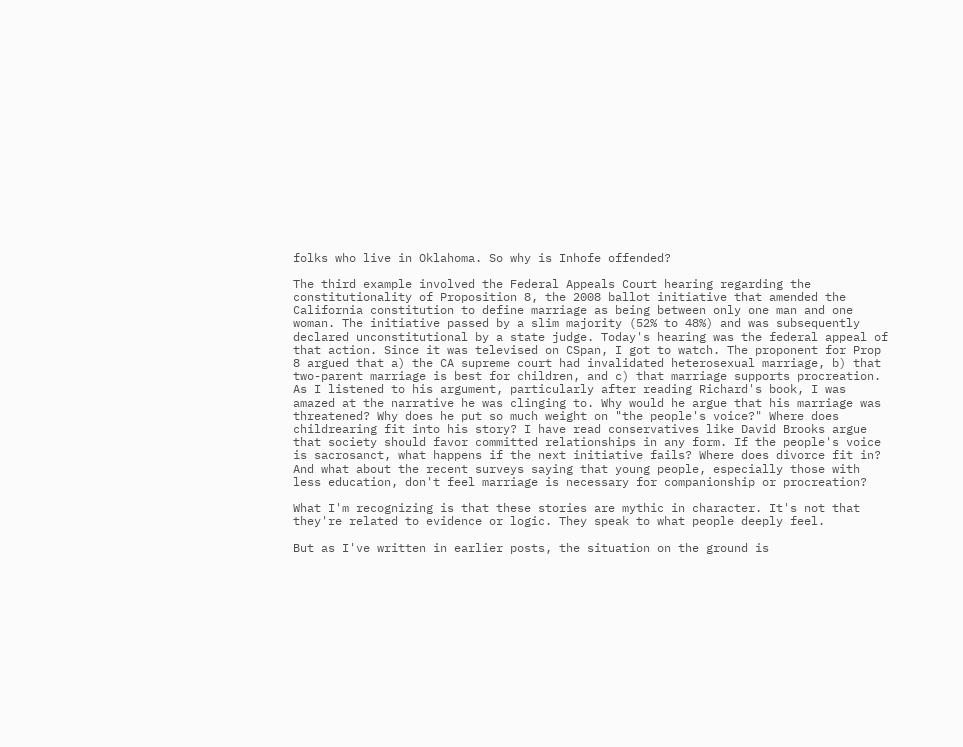folks who live in Oklahoma. So why is Inhofe offended?

The third example involved the Federal Appeals Court hearing regarding the constitutionality of Proposition 8, the 2008 ballot initiative that amended the California constitution to define marriage as being between only one man and one woman. The initiative passed by a slim majority (52% to 48%) and was subsequently declared unconstitutional by a state judge. Today's hearing was the federal appeal of that action. Since it was televised on CSpan, I got to watch. The proponent for Prop 8 argued that a) the CA supreme court had invalidated heterosexual marriage, b) that two-parent marriage is best for children, and c) that marriage supports procreation. As I listened to his argument, particularly after reading Richard's book, I was amazed at the narrative he was clinging to. Why would he argue that his marriage was threatened? Why does he put so much weight on "the people's voice?" Where does childrearing fit into his story? I have read conservatives like David Brooks argue that society should favor committed relationships in any form. If the people's voice is sacrosanct, what happens if the next initiative fails? Where does divorce fit in? And what about the recent surveys saying that young people, especially those with less education, don't feel marriage is necessary for companionship or procreation?

What I'm recognizing is that these stories are mythic in character. It's not that they're related to evidence or logic. They speak to what people deeply feel.

But as I've written in earlier posts, the situation on the ground is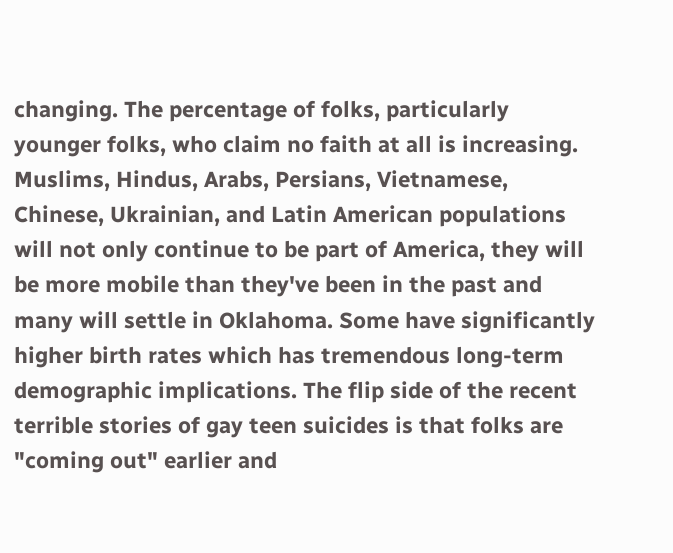changing. The percentage of folks, particularly younger folks, who claim no faith at all is increasing. Muslims, Hindus, Arabs, Persians, Vietnamese, Chinese, Ukrainian, and Latin American populations will not only continue to be part of America, they will be more mobile than they've been in the past and many will settle in Oklahoma. Some have significantly higher birth rates which has tremendous long-term demographic implications. The flip side of the recent terrible stories of gay teen suicides is that folks are "coming out" earlier and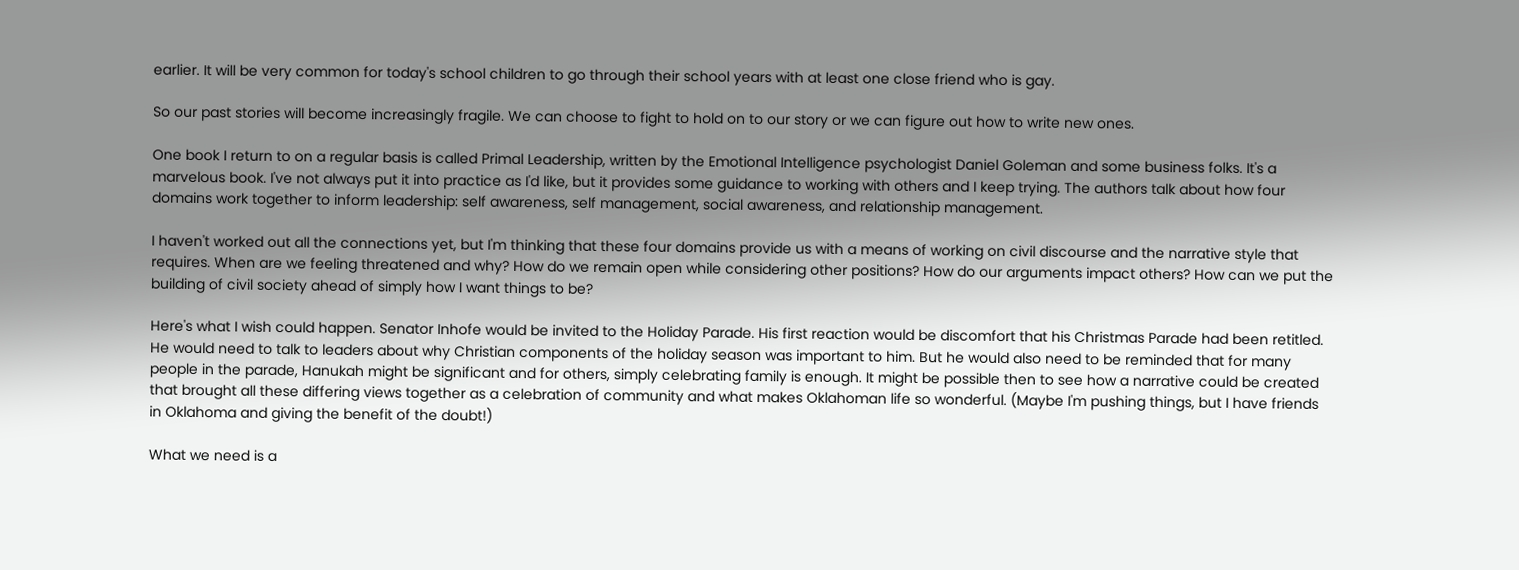earlier. It will be very common for today's school children to go through their school years with at least one close friend who is gay.

So our past stories will become increasingly fragile. We can choose to fight to hold on to our story or we can figure out how to write new ones.

One book I return to on a regular basis is called Primal Leadership, written by the Emotional Intelligence psychologist Daniel Goleman and some business folks. It's a marvelous book. I've not always put it into practice as I'd like, but it provides some guidance to working with others and I keep trying. The authors talk about how four domains work together to inform leadership: self awareness, self management, social awareness, and relationship management.

I haven't worked out all the connections yet, but I'm thinking that these four domains provide us with a means of working on civil discourse and the narrative style that requires. When are we feeling threatened and why? How do we remain open while considering other positions? How do our arguments impact others? How can we put the building of civil society ahead of simply how I want things to be?

Here's what I wish could happen. Senator Inhofe would be invited to the Holiday Parade. His first reaction would be discomfort that his Christmas Parade had been retitled. He would need to talk to leaders about why Christian components of the holiday season was important to him. But he would also need to be reminded that for many people in the parade, Hanukah might be significant and for others, simply celebrating family is enough. It might be possible then to see how a narrative could be created that brought all these differing views together as a celebration of community and what makes Oklahoman life so wonderful. (Maybe I'm pushing things, but I have friends in Oklahoma and giving the benefit of the doubt!)

What we need is a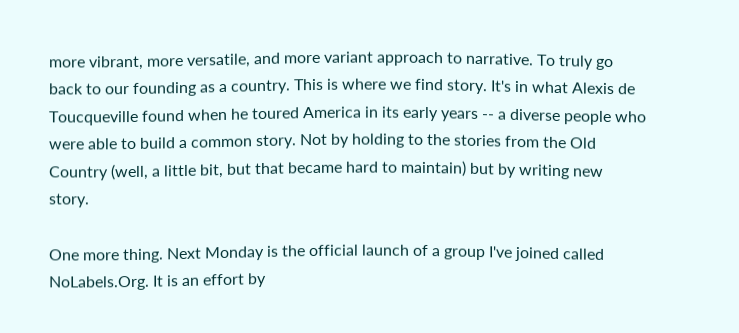more vibrant, more versatile, and more variant approach to narrative. To truly go back to our founding as a country. This is where we find story. It's in what Alexis de Toucqueville found when he toured America in its early years -- a diverse people who were able to build a common story. Not by holding to the stories from the Old Country (well, a little bit, but that became hard to maintain) but by writing new story.

One more thing. Next Monday is the official launch of a group I've joined called NoLabels.Org. It is an effort by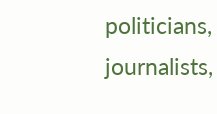politicians, journalists,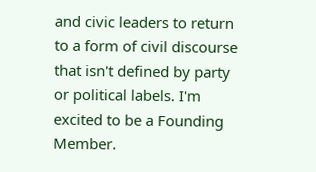and civic leaders to return to a form of civil discourse that isn't defined by party or political labels. I'm excited to be a Founding Member.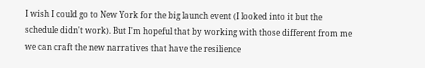I wish I could go to New York for the big launch event (I looked into it but the schedule didn't work). But I'm hopeful that by working with those different from me we can craft the new narratives that have the resilience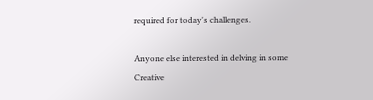required for today's challenges.

Anyone else interested in delving in some Creative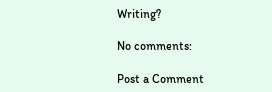Writing?

No comments:

Post a Comment